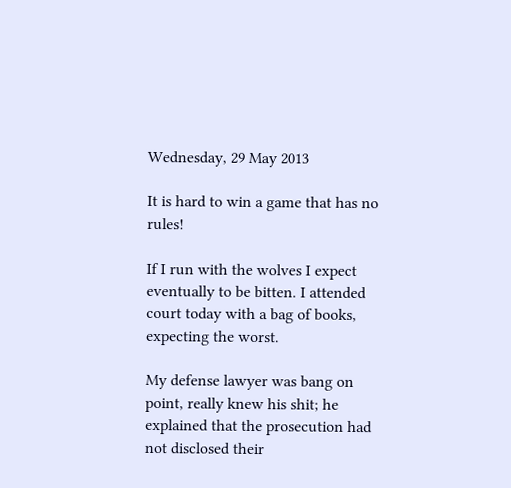Wednesday, 29 May 2013

It is hard to win a game that has no rules!

If I run with the wolves I expect eventually to be bitten. I attended court today with a bag of books, expecting the worst.

My defense lawyer was bang on point, really knew his shit; he explained that the prosecution had not disclosed their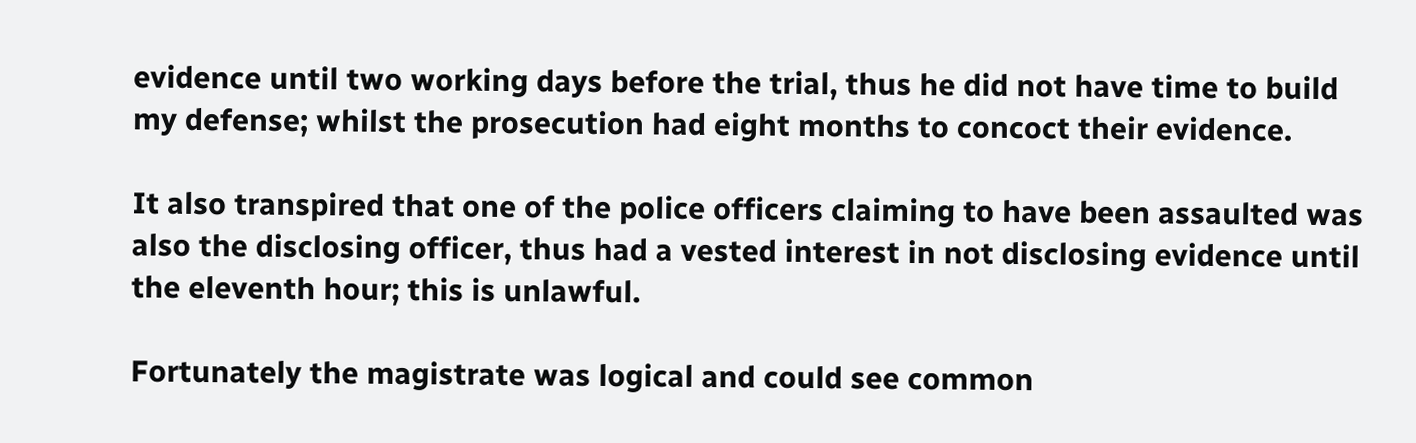evidence until two working days before the trial, thus he did not have time to build my defense; whilst the prosecution had eight months to concoct their evidence.

It also transpired that one of the police officers claiming to have been assaulted was also the disclosing officer, thus had a vested interest in not disclosing evidence until the eleventh hour; this is unlawful.

Fortunately the magistrate was logical and could see common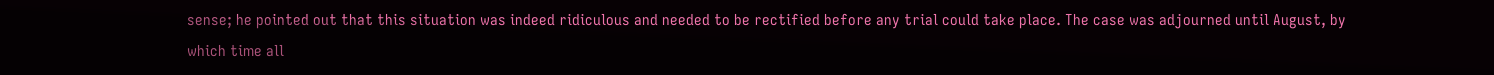sense; he pointed out that this situation was indeed ridiculous and needed to be rectified before any trial could take place. The case was adjourned until August, by which time all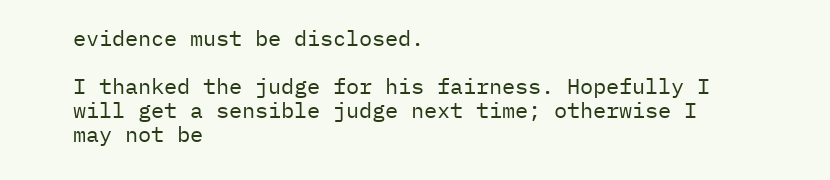evidence must be disclosed.

I thanked the judge for his fairness. Hopefully I will get a sensible judge next time; otherwise I may not be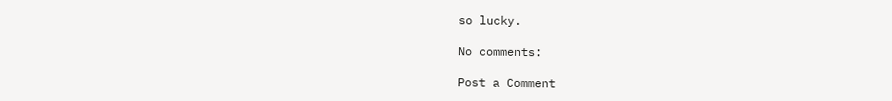so lucky.

No comments:

Post a Comment